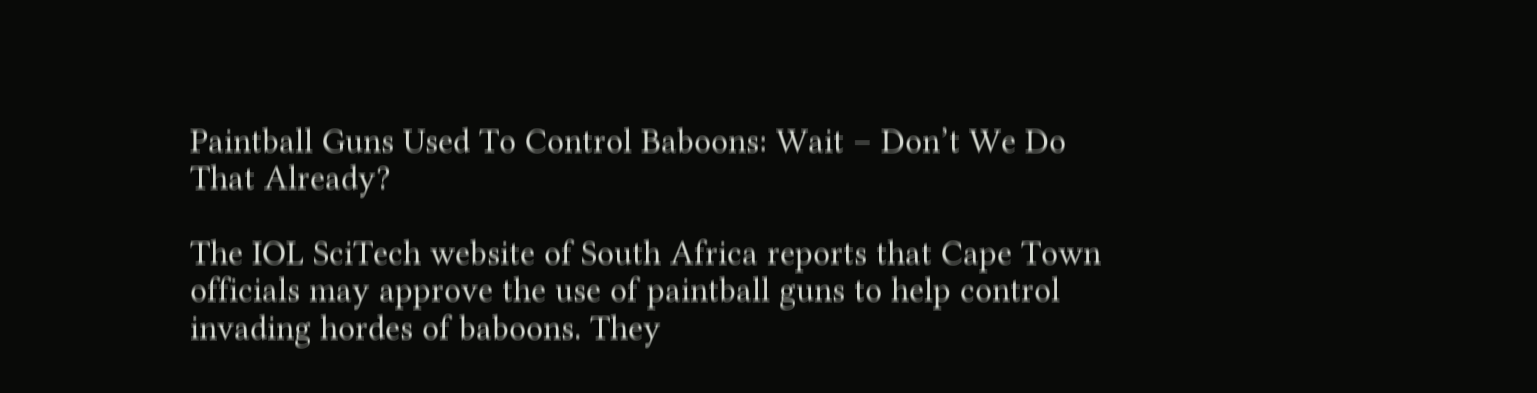Paintball Guns Used To Control Baboons: Wait – Don’t We Do That Already?

The IOL SciTech website of South Africa reports that Cape Town officials may approve the use of paintball guns to help control invading hordes of baboons. They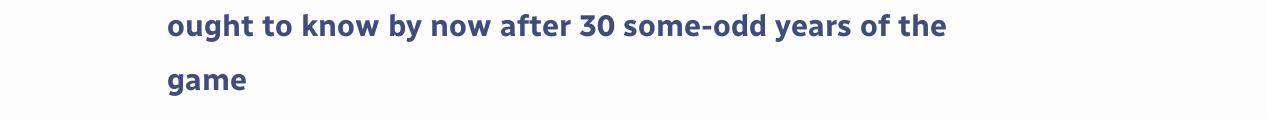ought to know by now after 30 some-odd years of the game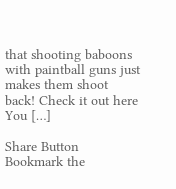that shooting baboons with paintball guns just makes them shoot back! Check it out here You […]

Share Button
Bookmark the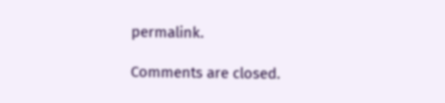permalink.

Comments are closed.